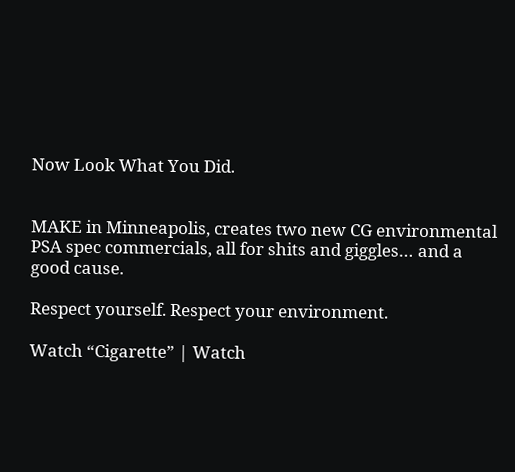Now Look What You Did.


MAKE in Minneapolis, creates two new CG environmental PSA spec commercials, all for shits and giggles… and a good cause.

Respect yourself. Respect your environment.

Watch “Cigarette” | Watch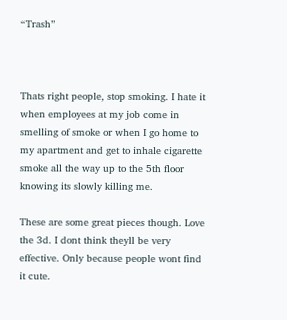“Trash”



Thats right people, stop smoking. I hate it when employees at my job come in smelling of smoke or when I go home to my apartment and get to inhale cigarette smoke all the way up to the 5th floor knowing its slowly killing me.

These are some great pieces though. Love the 3d. I dont think theyll be very effective. Only because people wont find it cute.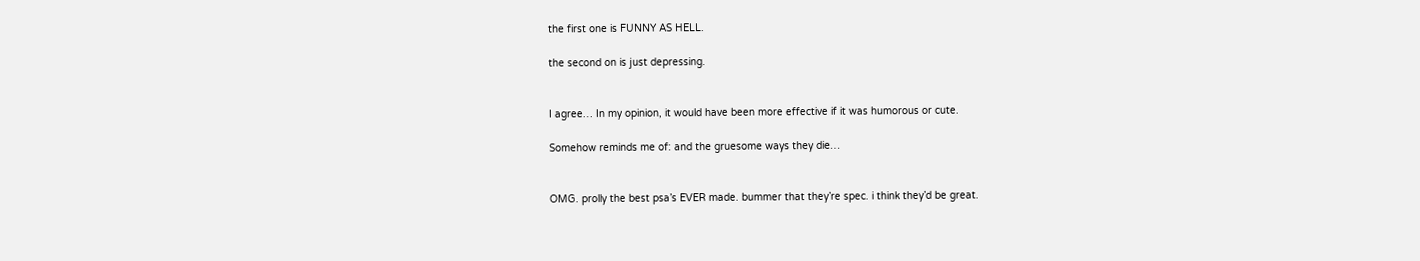the first one is FUNNY AS HELL.

the second on is just depressing.


I agree… In my opinion, it would have been more effective if it was humorous or cute.

Somehow reminds me of: and the gruesome ways they die…


OMG. prolly the best psa’s EVER made. bummer that they’re spec. i think they’d be great.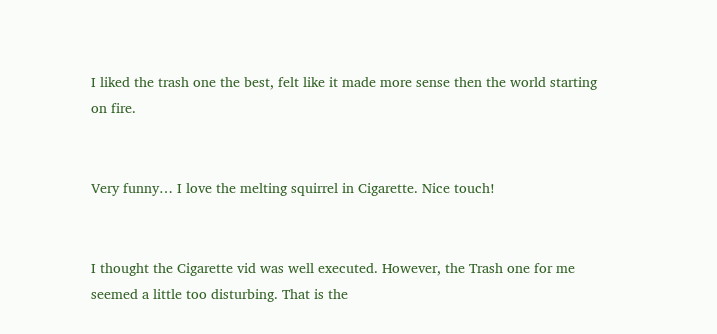I liked the trash one the best, felt like it made more sense then the world starting on fire.


Very funny… I love the melting squirrel in Cigarette. Nice touch!


I thought the Cigarette vid was well executed. However, the Trash one for me seemed a little too disturbing. That is the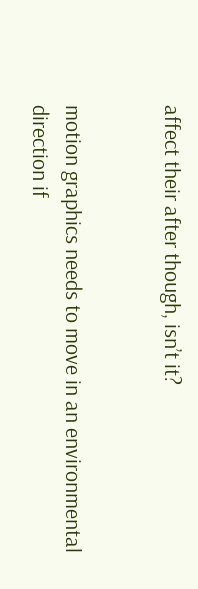affect their after though, isn’t it?


motion graphics needs to move in an environmental direction if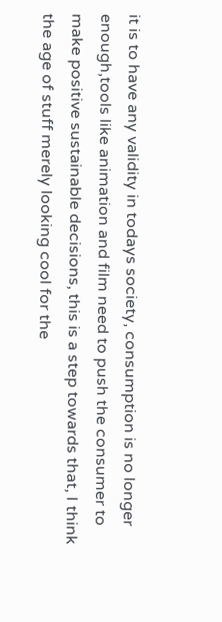it is to have any validity in todays society, consumption is no longer enough,tools like animation and film need to push the consumer to make positive sustainable decisions, this is a step towards that, I think the age of stuff merely looking cool for the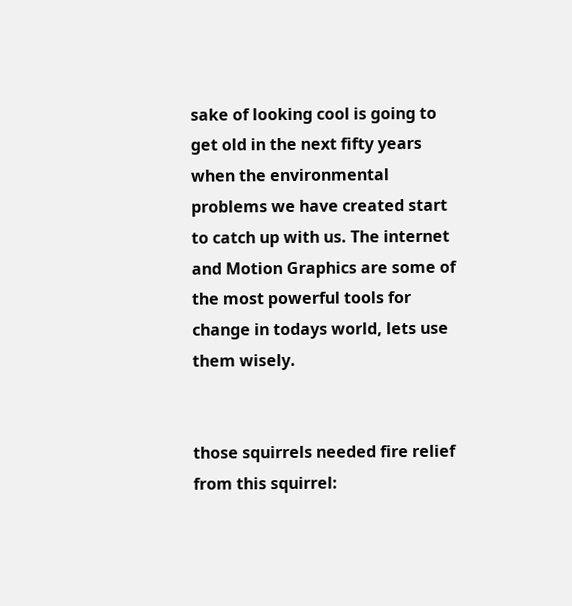sake of looking cool is going to get old in the next fifty years when the environmental problems we have created start to catch up with us. The internet and Motion Graphics are some of the most powerful tools for change in todays world, lets use them wisely.


those squirrels needed fire relief from this squirrel: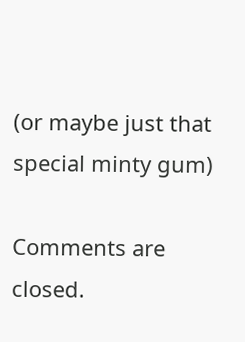(or maybe just that special minty gum)

Comments are closed.